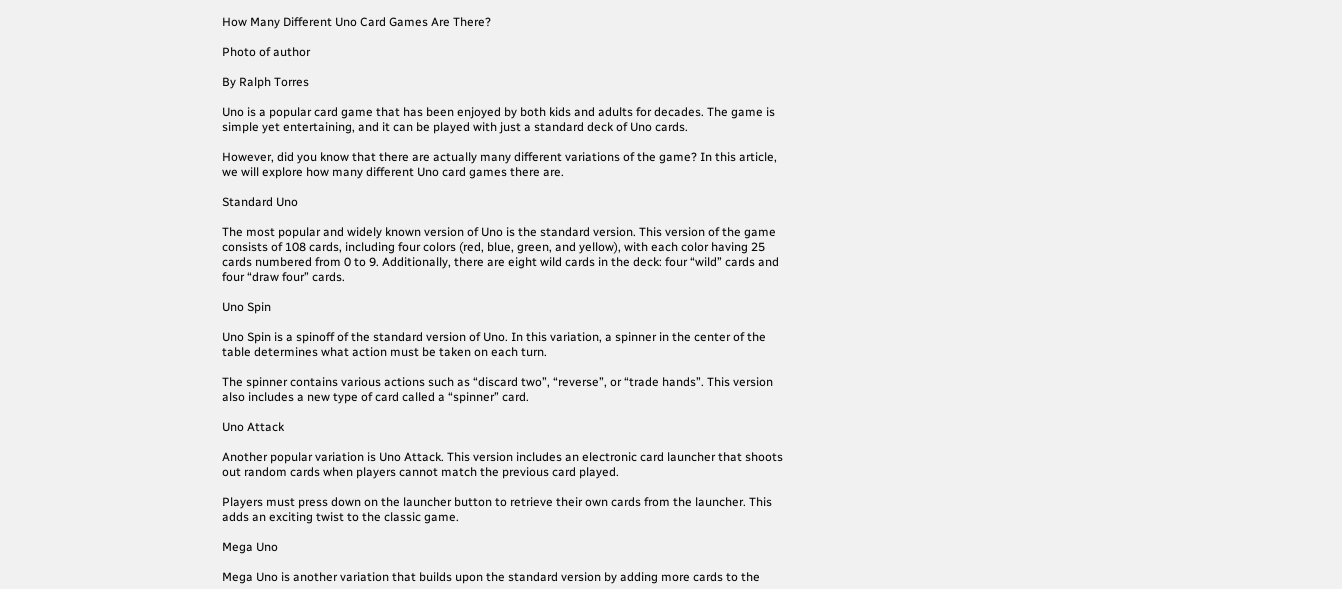How Many Different Uno Card Games Are There?

Photo of author

By Ralph Torres

Uno is a popular card game that has been enjoyed by both kids and adults for decades. The game is simple yet entertaining, and it can be played with just a standard deck of Uno cards.

However, did you know that there are actually many different variations of the game? In this article, we will explore how many different Uno card games there are.

Standard Uno

The most popular and widely known version of Uno is the standard version. This version of the game consists of 108 cards, including four colors (red, blue, green, and yellow), with each color having 25 cards numbered from 0 to 9. Additionally, there are eight wild cards in the deck: four “wild” cards and four “draw four” cards.

Uno Spin

Uno Spin is a spinoff of the standard version of Uno. In this variation, a spinner in the center of the table determines what action must be taken on each turn.

The spinner contains various actions such as “discard two”, “reverse”, or “trade hands”. This version also includes a new type of card called a “spinner” card.

Uno Attack

Another popular variation is Uno Attack. This version includes an electronic card launcher that shoots out random cards when players cannot match the previous card played.

Players must press down on the launcher button to retrieve their own cards from the launcher. This adds an exciting twist to the classic game.

Mega Uno

Mega Uno is another variation that builds upon the standard version by adding more cards to the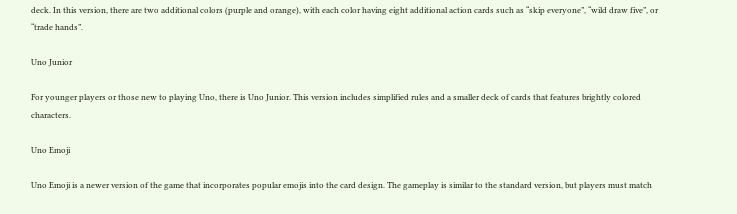deck. In this version, there are two additional colors (purple and orange), with each color having eight additional action cards such as “skip everyone”, “wild draw five”, or “trade hands”.

Uno Junior

For younger players or those new to playing Uno, there is Uno Junior. This version includes simplified rules and a smaller deck of cards that features brightly colored characters.

Uno Emoji

Uno Emoji is a newer version of the game that incorporates popular emojis into the card design. The gameplay is similar to the standard version, but players must match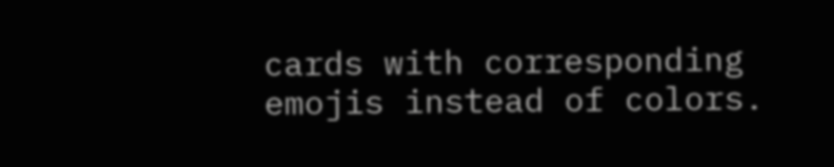cards with corresponding emojis instead of colors.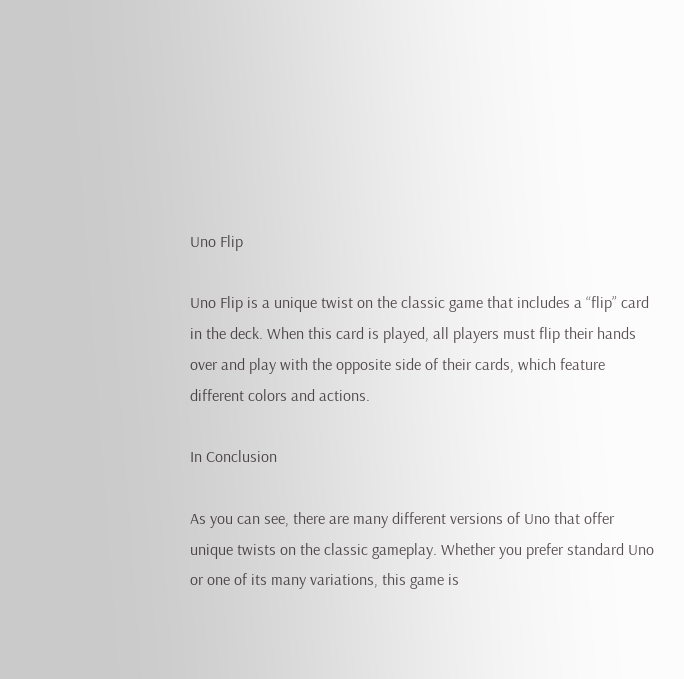Uno Flip

Uno Flip is a unique twist on the classic game that includes a “flip” card in the deck. When this card is played, all players must flip their hands over and play with the opposite side of their cards, which feature different colors and actions.

In Conclusion

As you can see, there are many different versions of Uno that offer unique twists on the classic gameplay. Whether you prefer standard Uno or one of its many variations, this game is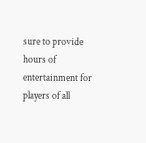sure to provide hours of entertainment for players of all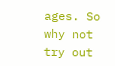ages. So why not try out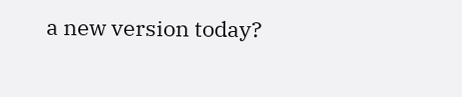a new version today?